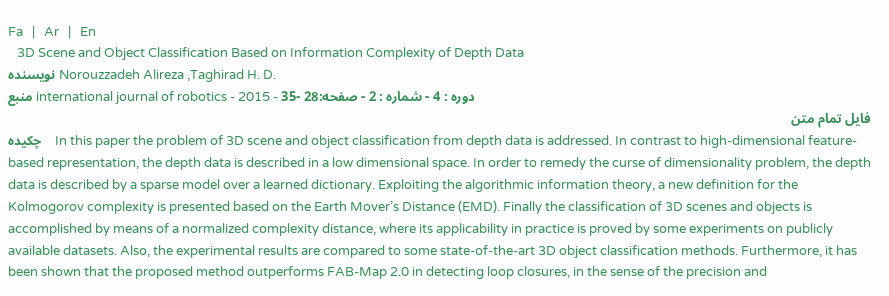Fa   |   Ar   |   En
   3D Scene and Object Classification Based on Information Complexity of Depth Data
نویسنده Norouzzadeh Alireza ,Taghirad H. D.
منبع international journal of robotics - 2015 - دوره : 4 - شماره : 2 - صفحه:28 -35
فایل تمام متن
چکیده    In this paper the problem of 3D scene and object classification from depth data is addressed. In contrast to high-dimensional feature-based representation, the depth data is described in a low dimensional space. In order to remedy the curse of dimensionality problem, the depth data is described by a sparse model over a learned dictionary. Exploiting the algorithmic information theory, a new definition for the Kolmogorov complexity is presented based on the Earth Mover’s Distance (EMD). Finally the classification of 3D scenes and objects is accomplished by means of a normalized complexity distance, where its applicability in practice is proved by some experiments on publicly available datasets. Also, the experimental results are compared to some state-of-the-art 3D object classification methods. Furthermore, it has been shown that the proposed method outperforms FAB-Map 2.0 in detecting loop closures, in the sense of the precision and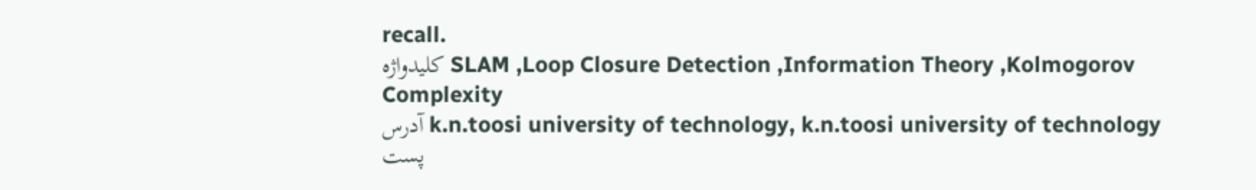recall.
کلیدواژه SLAM ,Loop Closure Detection ,Information Theory ,Kolmogorov Complexity
آدرس k.n.toosi university of technology, k.n.toosi university of technology
پست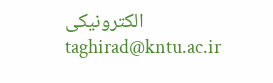الکترونیکی taghirad@kntu.ac.ir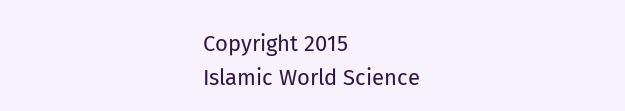Copyright 2015
Islamic World Science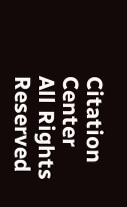Citation Center
All Rights Reserved